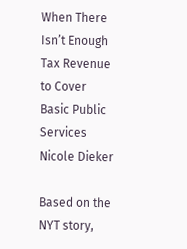When There Isn’t Enough Tax Revenue to Cover Basic Public Services
Nicole Dieker

Based on the NYT story,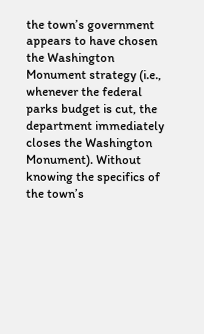the town’s government appears to have chosen the Washington Monument strategy (i.e., whenever the federal parks budget is cut, the department immediately closes the Washington Monument). Without knowing the specifics of the town’s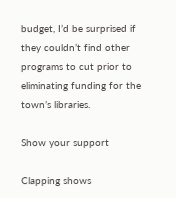budget, I’d be surprised if they couldn’t find other programs to cut prior to eliminating funding for the town’s libraries.

Show your support

Clapping shows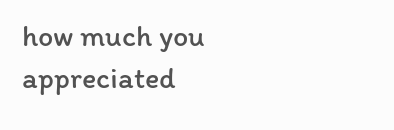how much you appreciated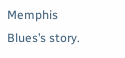Memphis Blues’s story.